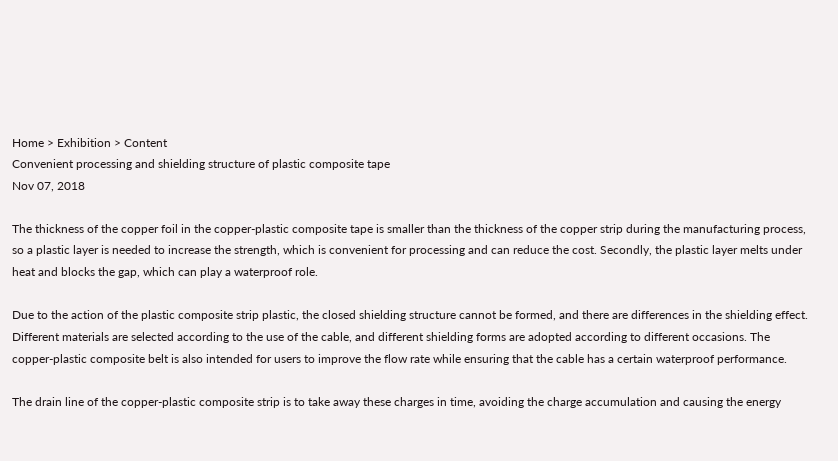Home > Exhibition > Content
Convenient processing and shielding structure of plastic composite tape
Nov 07, 2018

The thickness of the copper foil in the copper-plastic composite tape is smaller than the thickness of the copper strip during the manufacturing process, so a plastic layer is needed to increase the strength, which is convenient for processing and can reduce the cost. Secondly, the plastic layer melts under heat and blocks the gap, which can play a waterproof role.

Due to the action of the plastic composite strip plastic, the closed shielding structure cannot be formed, and there are differences in the shielding effect. Different materials are selected according to the use of the cable, and different shielding forms are adopted according to different occasions. The copper-plastic composite belt is also intended for users to improve the flow rate while ensuring that the cable has a certain waterproof performance.

The drain line of the copper-plastic composite strip is to take away these charges in time, avoiding the charge accumulation and causing the energy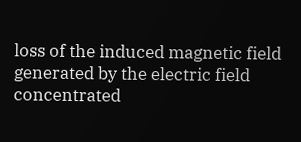loss of the induced magnetic field generated by the electric field concentrated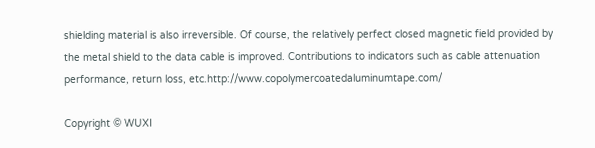shielding material is also irreversible. Of course, the relatively perfect closed magnetic field provided by the metal shield to the data cable is improved. Contributions to indicators such as cable attenuation performance, return loss, etc.http://www.copolymercoatedaluminumtape.com/

Copyright © WUXI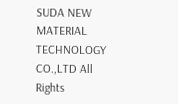SUDA NEW MATERIAL TECHNOLOGY CO.,LTD All Rights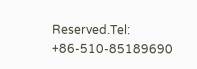Reserved.Tel: +86-510-85189690